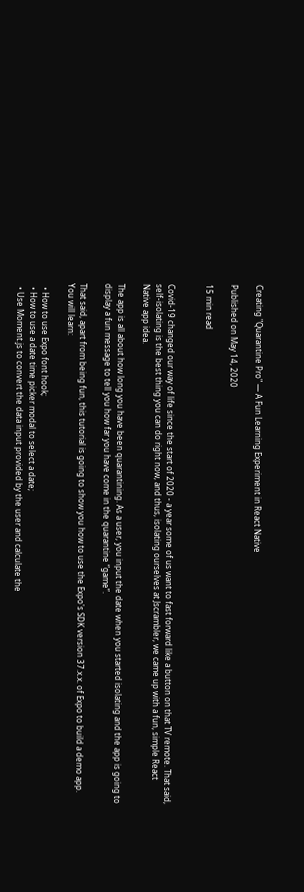Creating "Quarantine Pro" — A Fun Learning Experiment in React Native

Published on May 14, 2020

15 min read


Covid-19 changed our way of life since the start of 2020 - a year some of us want to fast forward like a button on that TV remote. That said, self-isolating is the best thing you can do right now, and thus, isolating ourselves at Jscrambler, we came up with a fun, simple React Native app idea.

The app is all about how long you have been quarantining. As a user, you input the date when you started isolating and the app is going to display a fun message to tell you how far you have come in the quarantine “game”.

That said, apart from being fun, this tutorial is going to show you how to use the Expo's SDK version 37.x.x. of Expo to build a demo app. You will learn:

  • How to use Expo font hook;
  • How to use a date time picker modal to select a date;
  • Use Moment.js to convert the data input provided by the user and calculate the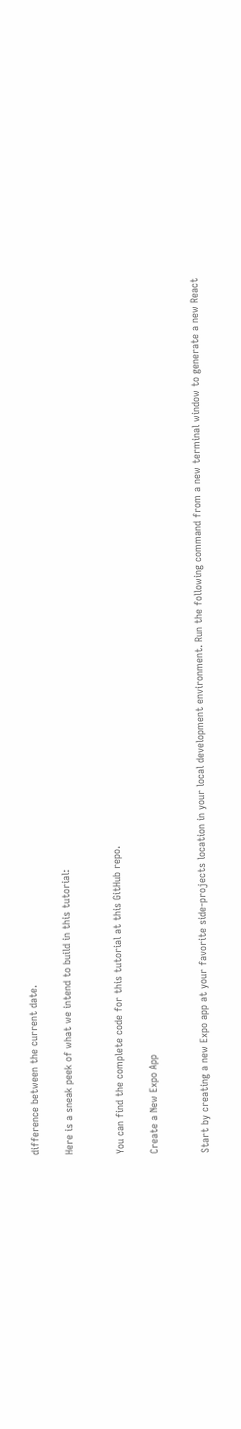difference between the current date.

Here is a sneak peek of what we intend to build in this tutorial:


You can find the complete code for this tutorial at this GitHub repo.

Create a New Expo App


Start by creating a new Expo app at your favorite side-projects location in your local development environment. Run the following command from a new terminal window to generate a new React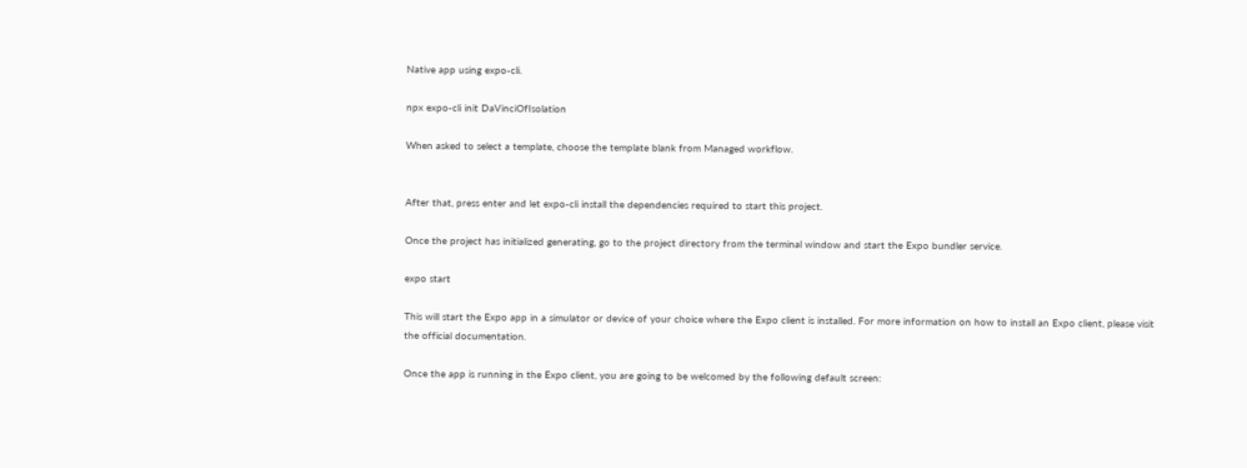Native app using expo-cli.

npx expo-cli init DaVinciOfIsolation

When asked to select a template, choose the template blank from Managed workflow.


After that, press enter and let expo-cli install the dependencies required to start this project.

Once the project has initialized generating, go to the project directory from the terminal window and start the Expo bundler service.

expo start

This will start the Expo app in a simulator or device of your choice where the Expo client is installed. For more information on how to install an Expo client, please visit the official documentation.

Once the app is running in the Expo client, you are going to be welcomed by the following default screen: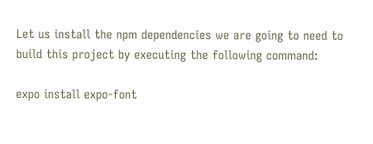Let us install the npm dependencies we are going to need to build this project by executing the following command:

expo install expo-font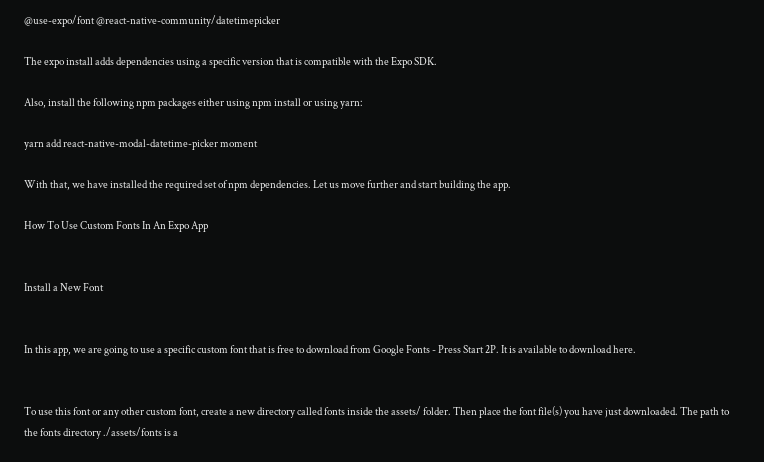@use-expo/font @react-native-community/datetimepicker

The expo install adds dependencies using a specific version that is compatible with the Expo SDK.

Also, install the following npm packages either using npm install or using yarn:

yarn add react-native-modal-datetime-picker moment

With that, we have installed the required set of npm dependencies. Let us move further and start building the app.

How To Use Custom Fonts In An Expo App


Install a New Font


In this app, we are going to use a specific custom font that is free to download from Google Fonts - Press Start 2P. It is available to download here.


To use this font or any other custom font, create a new directory called fonts inside the assets/ folder. Then place the font file(s) you have just downloaded. The path to the fonts directory ./assets/fonts is a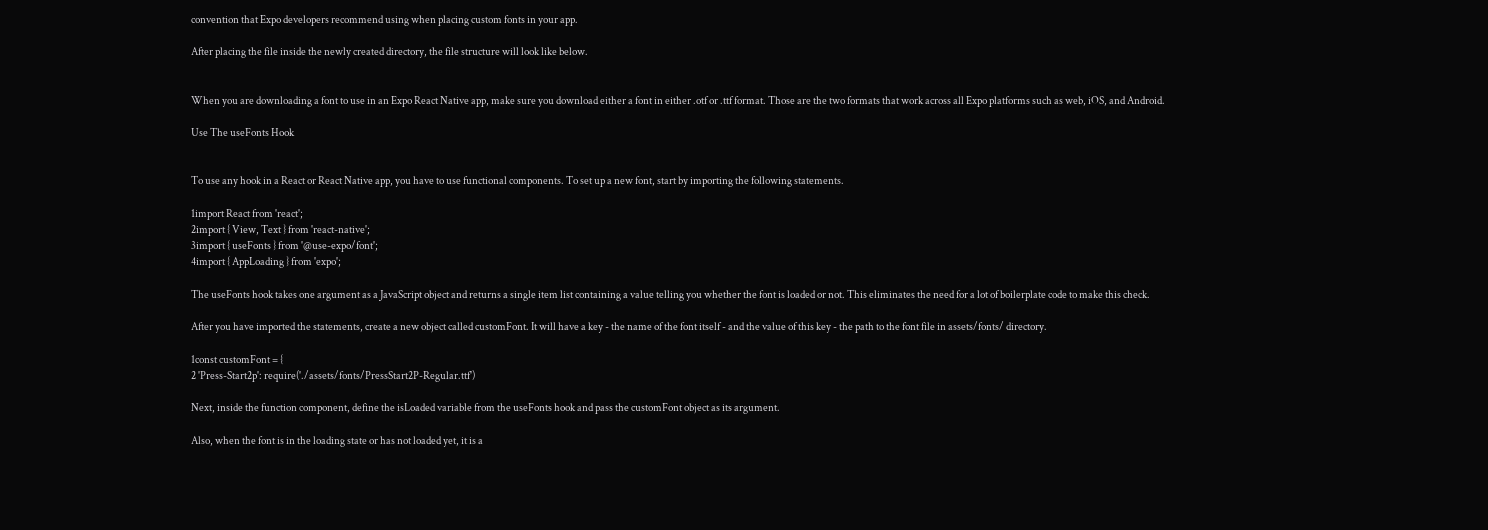convention that Expo developers recommend using when placing custom fonts in your app.

After placing the file inside the newly created directory, the file structure will look like below.


When you are downloading a font to use in an Expo React Native app, make sure you download either a font in either .otf or .ttf format. Those are the two formats that work across all Expo platforms such as web, iOS, and Android.

Use The useFonts Hook


To use any hook in a React or React Native app, you have to use functional components. To set up a new font, start by importing the following statements.

1import React from 'react';
2import { View, Text } from 'react-native';
3import { useFonts } from '@use-expo/font';
4import { AppLoading } from 'expo';

The useFonts hook takes one argument as a JavaScript object and returns a single item list containing a value telling you whether the font is loaded or not. This eliminates the need for a lot of boilerplate code to make this check.

After you have imported the statements, create a new object called customFont. It will have a key - the name of the font itself - and the value of this key - the path to the font file in assets/fonts/ directory.

1const customFont = {
2 'Press-Start2p': require('./assets/fonts/PressStart2P-Regular.ttf')

Next, inside the function component, define the isLoaded variable from the useFonts hook and pass the customFont object as its argument.

Also, when the font is in the loading state or has not loaded yet, it is a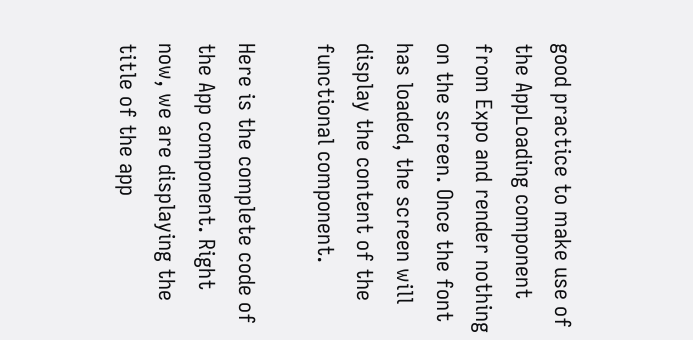good practice to make use of the AppLoading component from Expo and render nothing on the screen. Once the font has loaded, the screen will display the content of the functional component.

Here is the complete code of the App component. Right now, we are displaying the title of the app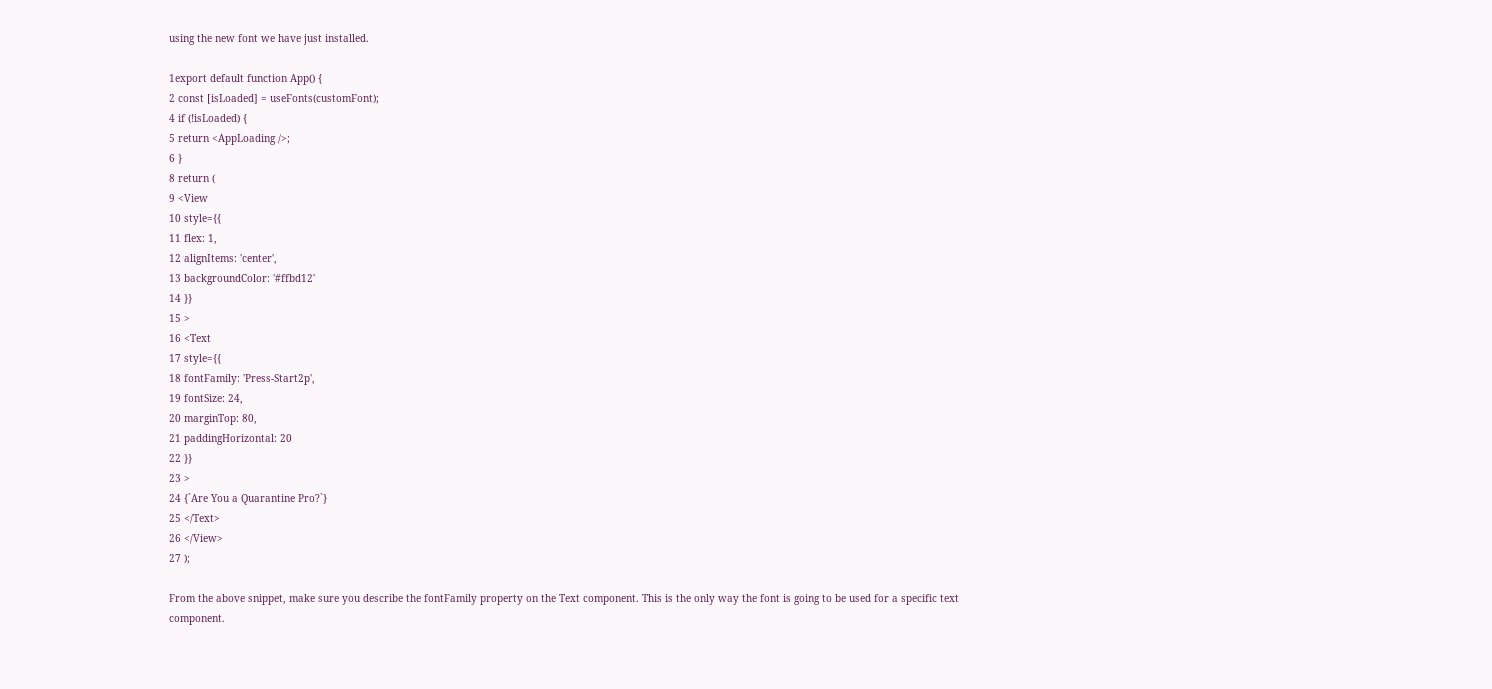using the new font we have just installed.

1export default function App() {
2 const [isLoaded] = useFonts(customFont);
4 if (!isLoaded) {
5 return <AppLoading />;
6 }
8 return (
9 <View
10 style={{
11 flex: 1,
12 alignItems: 'center',
13 backgroundColor: '#ffbd12'
14 }}
15 >
16 <Text
17 style={{
18 fontFamily: 'Press-Start2p',
19 fontSize: 24,
20 marginTop: 80,
21 paddingHorizontal: 20
22 }}
23 >
24 {`Are You a Quarantine Pro?`}
25 </Text>
26 </View>
27 );

From the above snippet, make sure you describe the fontFamily property on the Text component. This is the only way the font is going to be used for a specific text component.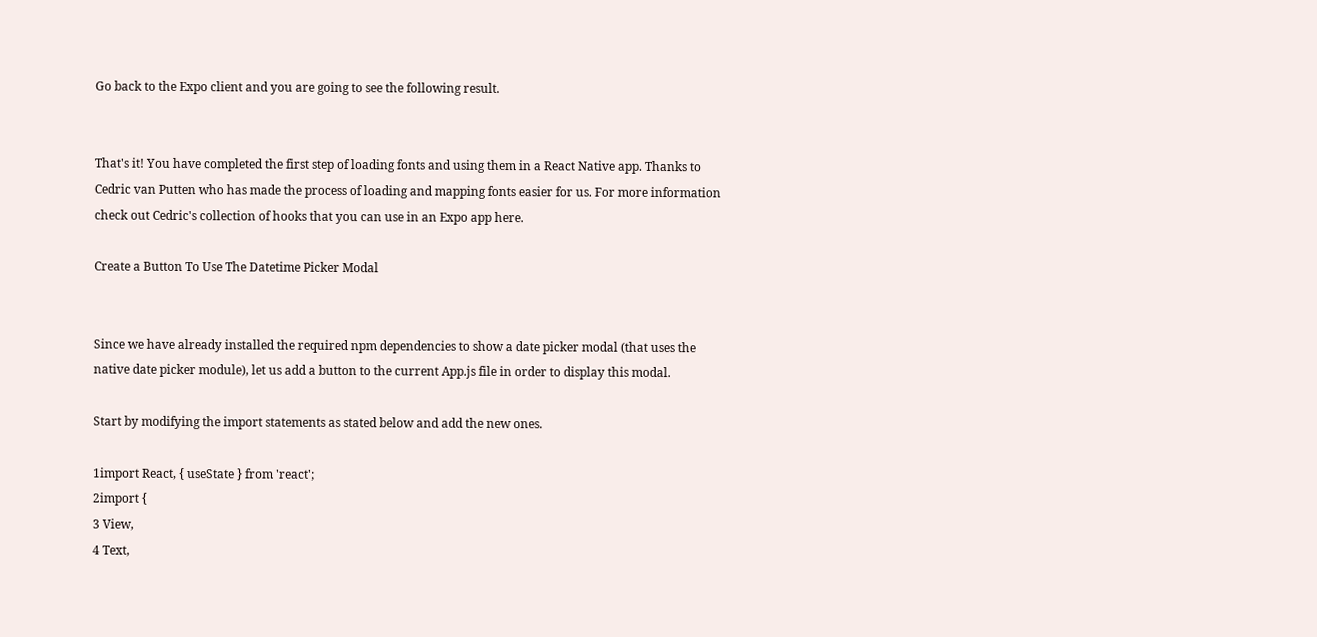Go back to the Expo client and you are going to see the following result.


That's it! You have completed the first step of loading fonts and using them in a React Native app. Thanks to Cedric van Putten who has made the process of loading and mapping fonts easier for us. For more information check out Cedric's collection of hooks that you can use in an Expo app here.

Create a Button To Use The Datetime Picker Modal


Since we have already installed the required npm dependencies to show a date picker modal (that uses the native date picker module), let us add a button to the current App.js file in order to display this modal.

Start by modifying the import statements as stated below and add the new ones.

1import React, { useState } from 'react';
2import {
3 View,
4 Text,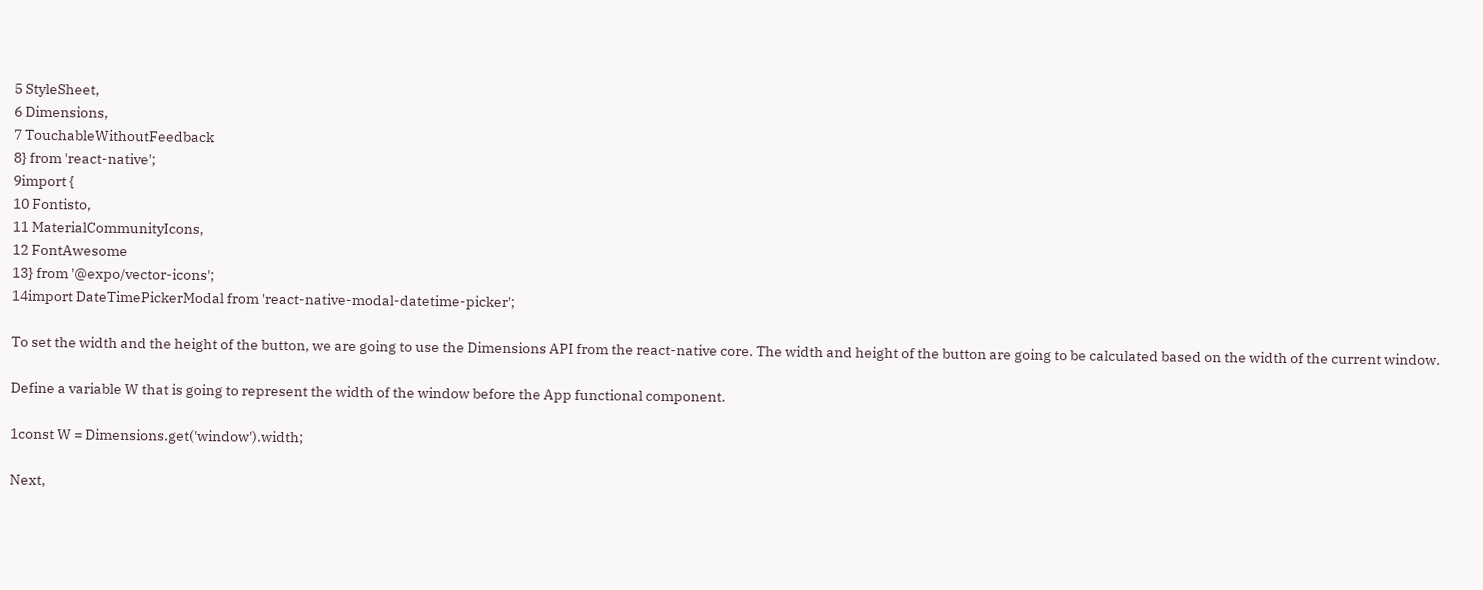5 StyleSheet,
6 Dimensions,
7 TouchableWithoutFeedback
8} from 'react-native';
9import {
10 Fontisto,
11 MaterialCommunityIcons,
12 FontAwesome
13} from '@expo/vector-icons';
14import DateTimePickerModal from 'react-native-modal-datetime-picker';

To set the width and the height of the button, we are going to use the Dimensions API from the react-native core. The width and height of the button are going to be calculated based on the width of the current window.

Define a variable W that is going to represent the width of the window before the App functional component.

1const W = Dimensions.get('window').width;

Next,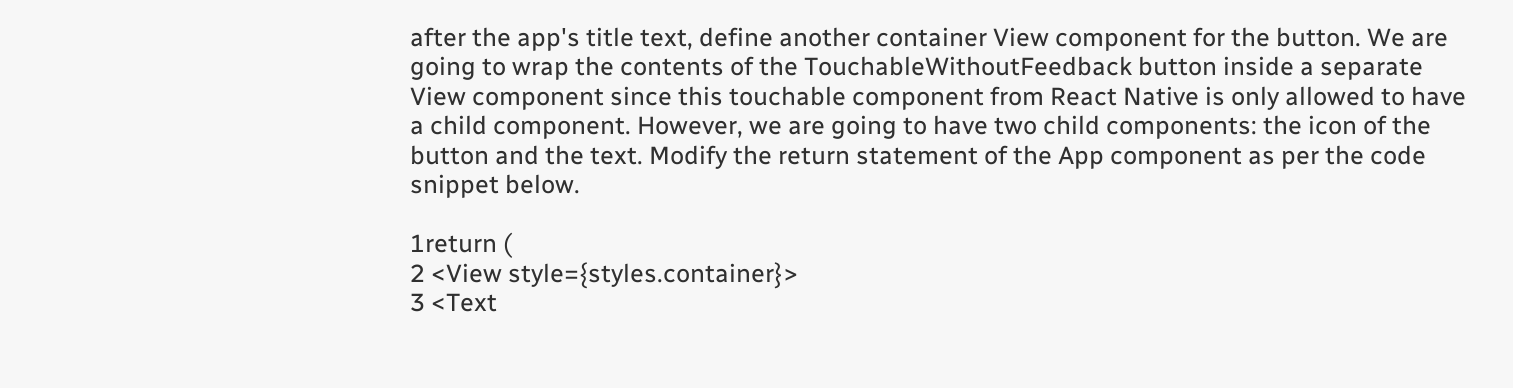after the app's title text, define another container View component for the button. We are going to wrap the contents of the TouchableWithoutFeedback button inside a separate View component since this touchable component from React Native is only allowed to have a child component. However, we are going to have two child components: the icon of the button and the text. Modify the return statement of the App component as per the code snippet below.

1return (
2 <View style={styles.container}>
3 <Text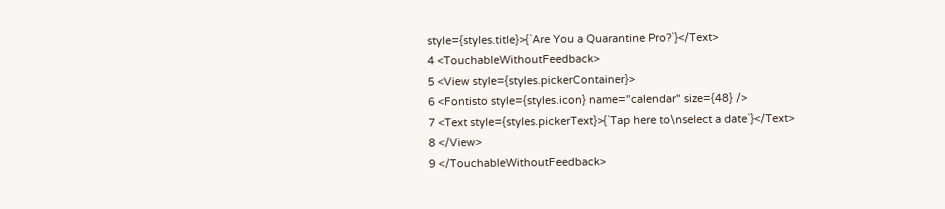style={styles.title}>{`Are You a Quarantine Pro?`}</Text>
4 <TouchableWithoutFeedback>
5 <View style={styles.pickerContainer}>
6 <Fontisto style={styles.icon} name="calendar" size={48} />
7 <Text style={styles.pickerText}>{`Tap here to\nselect a date`}</Text>
8 </View>
9 </TouchableWithoutFeedback>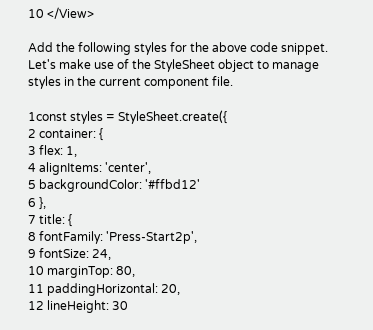10 </View>

Add the following styles for the above code snippet. Let's make use of the StyleSheet object to manage styles in the current component file.

1const styles = StyleSheet.create({
2 container: {
3 flex: 1,
4 alignItems: 'center',
5 backgroundColor: '#ffbd12'
6 },
7 title: {
8 fontFamily: 'Press-Start2p',
9 fontSize: 24,
10 marginTop: 80,
11 paddingHorizontal: 20,
12 lineHeight: 30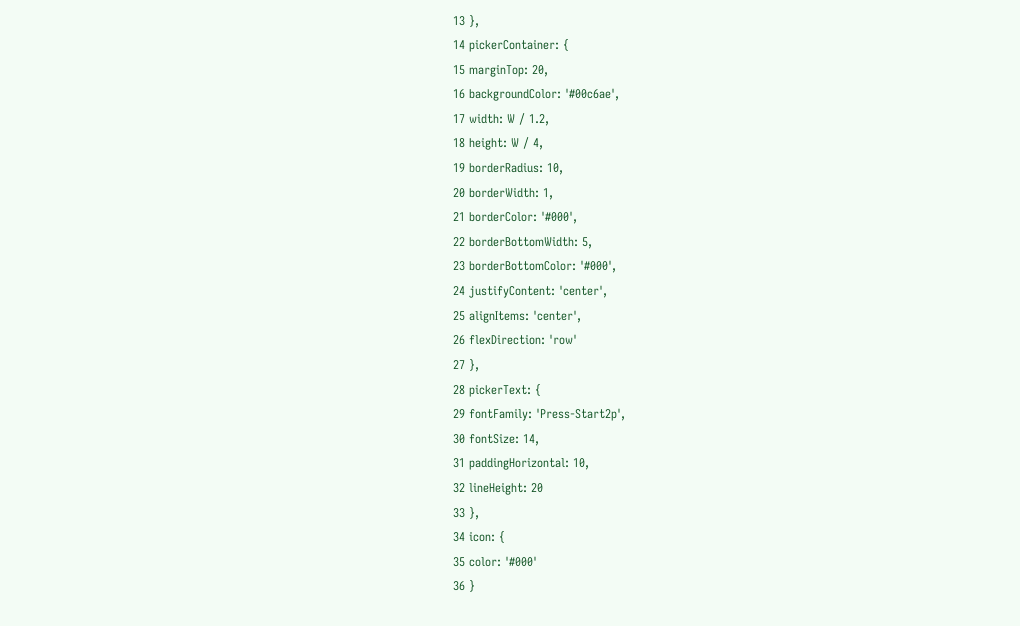13 },
14 pickerContainer: {
15 marginTop: 20,
16 backgroundColor: '#00c6ae',
17 width: W / 1.2,
18 height: W / 4,
19 borderRadius: 10,
20 borderWidth: 1,
21 borderColor: '#000',
22 borderBottomWidth: 5,
23 borderBottomColor: '#000',
24 justifyContent: 'center',
25 alignItems: 'center',
26 flexDirection: 'row'
27 },
28 pickerText: {
29 fontFamily: 'Press-Start2p',
30 fontSize: 14,
31 paddingHorizontal: 10,
32 lineHeight: 20
33 },
34 icon: {
35 color: '#000'
36 }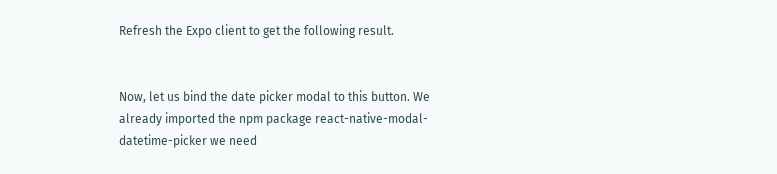Refresh the Expo client to get the following result.


Now, let us bind the date picker modal to this button. We already imported the npm package react-native-modal-datetime-picker we need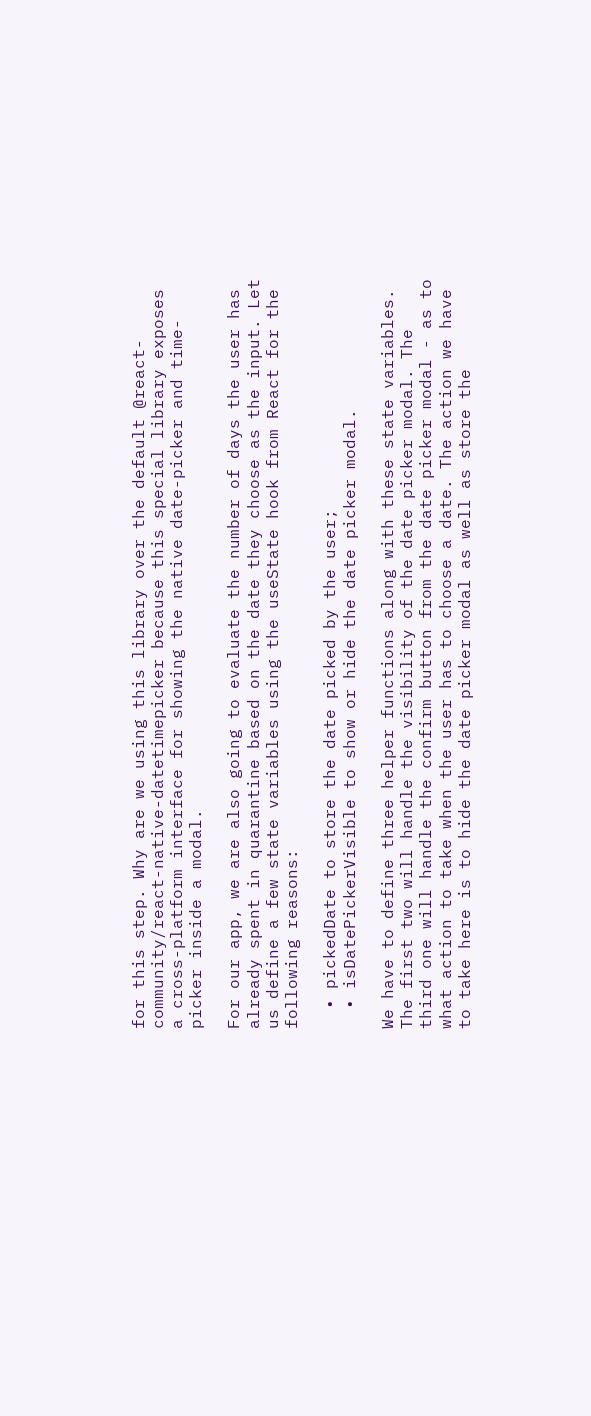for this step. Why are we using this library over the default @react-community/react-native-datetimepicker because this special library exposes a cross-platform interface for showing the native date-picker and time-picker inside a modal.

For our app, we are also going to evaluate the number of days the user has already spent in quarantine based on the date they choose as the input. Let us define a few state variables using the useState hook from React for the following reasons:

  • pickedDate to store the date picked by the user;
  • isDatePickerVisible to show or hide the date picker modal.

We have to define three helper functions along with these state variables. The first two will handle the visibility of the date picker modal. The third one will handle the confirm button from the date picker modal - as to what action to take when the user has to choose a date. The action we have to take here is to hide the date picker modal as well as store the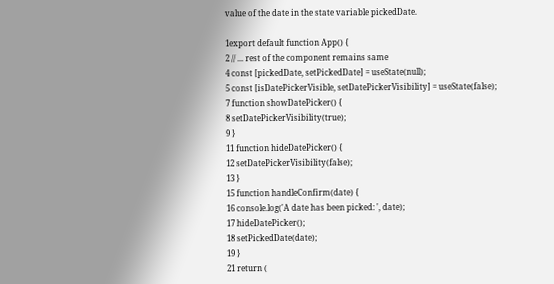value of the date in the state variable pickedDate.

1export default function App() {
2 // ... rest of the component remains same
4 const [pickedDate, setPickedDate] = useState(null);
5 const [isDatePickerVisible, setDatePickerVisibility] = useState(false);
7 function showDatePicker() {
8 setDatePickerVisibility(true);
9 }
11 function hideDatePicker() {
12 setDatePickerVisibility(false);
13 }
15 function handleConfirm(date) {
16 console.log('A date has been picked: ', date);
17 hideDatePicker();
18 setPickedDate(date);
19 }
21 return (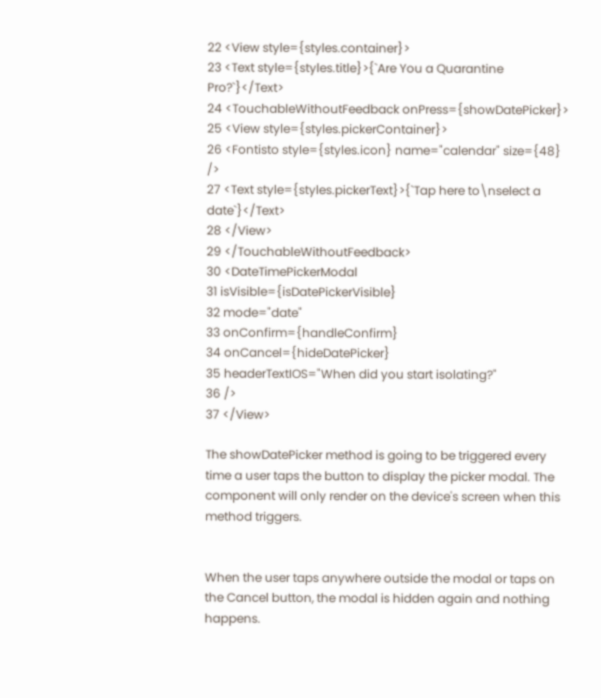22 <View style={styles.container}>
23 <Text style={styles.title}>{`Are You a Quarantine Pro?`}</Text>
24 <TouchableWithoutFeedback onPress={showDatePicker}>
25 <View style={styles.pickerContainer}>
26 <Fontisto style={styles.icon} name="calendar" size={48} />
27 <Text style={styles.pickerText}>{`Tap here to\nselect a date`}</Text>
28 </View>
29 </TouchableWithoutFeedback>
30 <DateTimePickerModal
31 isVisible={isDatePickerVisible}
32 mode="date"
33 onConfirm={handleConfirm}
34 onCancel={hideDatePicker}
35 headerTextIOS="When did you start isolating?"
36 />
37 </View>

The showDatePicker method is going to be triggered every time a user taps the button to display the picker modal. The component will only render on the device's screen when this method triggers.


When the user taps anywhere outside the modal or taps on the Cancel button, the modal is hidden again and nothing happens.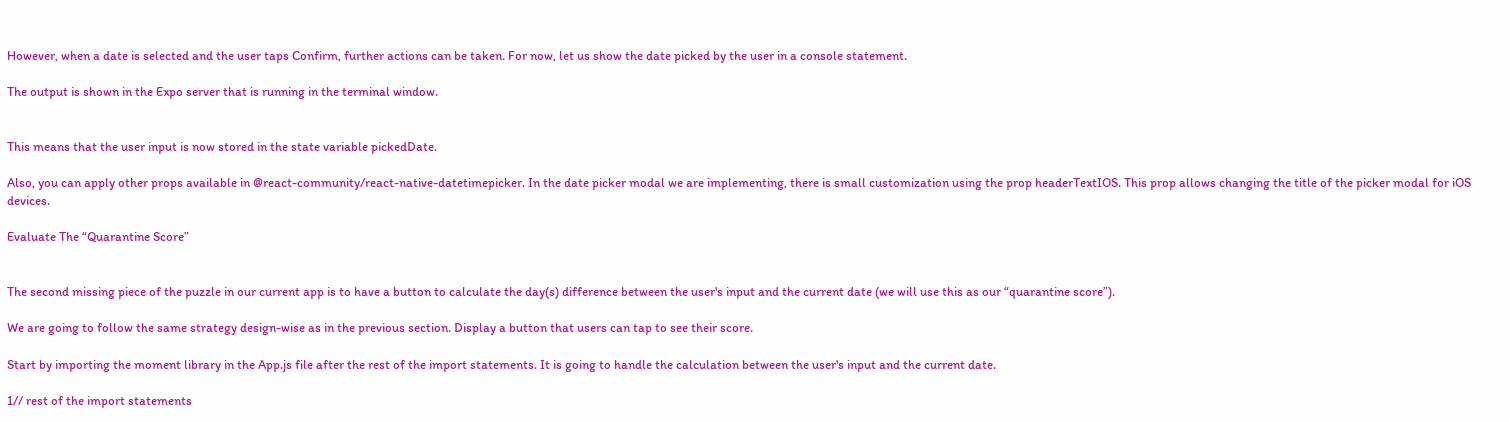However, when a date is selected and the user taps Confirm, further actions can be taken. For now, let us show the date picked by the user in a console statement.

The output is shown in the Expo server that is running in the terminal window.


This means that the user input is now stored in the state variable pickedDate.

Also, you can apply other props available in @react-community/react-native-datetimepicker. In the date picker modal we are implementing, there is small customization using the prop headerTextIOS. This prop allows changing the title of the picker modal for iOS devices.

Evaluate The “Quarantine Score”


The second missing piece of the puzzle in our current app is to have a button to calculate the day(s) difference between the user's input and the current date (we will use this as our “quarantine score”).

We are going to follow the same strategy design-wise as in the previous section. Display a button that users can tap to see their score.

Start by importing the moment library in the App.js file after the rest of the import statements. It is going to handle the calculation between the user's input and the current date.

1// rest of the import statements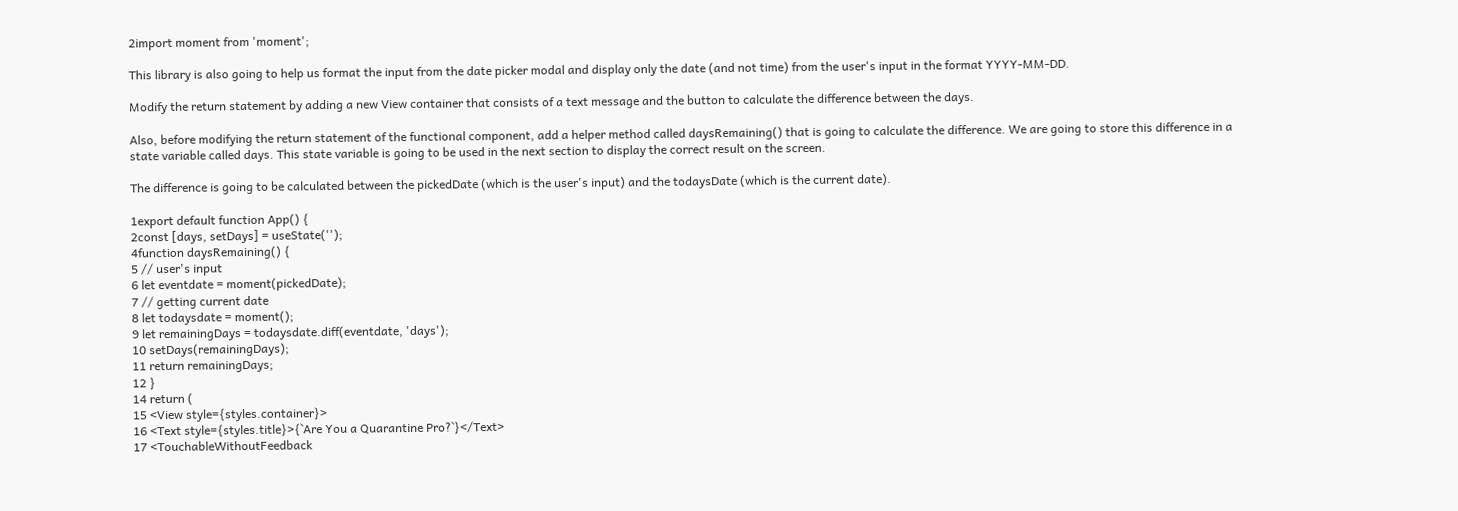2import moment from 'moment';

This library is also going to help us format the input from the date picker modal and display only the date (and not time) from the user's input in the format YYYY-MM-DD.

Modify the return statement by adding a new View container that consists of a text message and the button to calculate the difference between the days.

Also, before modifying the return statement of the functional component, add a helper method called daysRemaining() that is going to calculate the difference. We are going to store this difference in a state variable called days. This state variable is going to be used in the next section to display the correct result on the screen.

The difference is going to be calculated between the pickedDate (which is the user's input) and the todaysDate (which is the current date).

1export default function App() {
2const [days, setDays] = useState('');
4function daysRemaining() {
5 // user's input
6 let eventdate = moment(pickedDate);
7 // getting current date
8 let todaysdate = moment();
9 let remainingDays = todaysdate.diff(eventdate, 'days');
10 setDays(remainingDays);
11 return remainingDays;
12 }
14 return (
15 <View style={styles.container}>
16 <Text style={styles.title}>{`Are You a Quarantine Pro?`}</Text>
17 <TouchableWithoutFeedback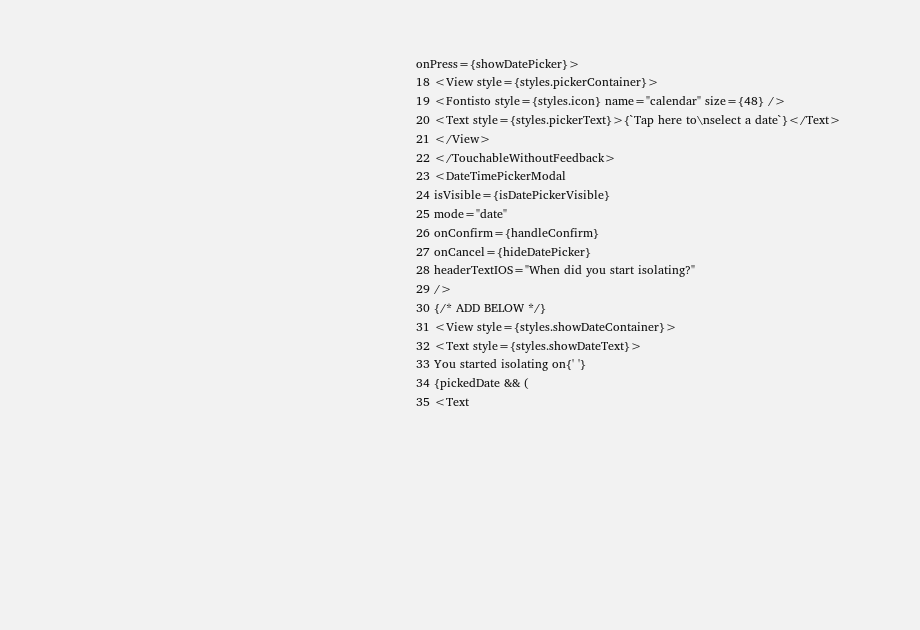onPress={showDatePicker}>
18 <View style={styles.pickerContainer}>
19 <Fontisto style={styles.icon} name="calendar" size={48} />
20 <Text style={styles.pickerText}>{`Tap here to\nselect a date`}</Text>
21 </View>
22 </TouchableWithoutFeedback>
23 <DateTimePickerModal
24 isVisible={isDatePickerVisible}
25 mode="date"
26 onConfirm={handleConfirm}
27 onCancel={hideDatePicker}
28 headerTextIOS="When did you start isolating?"
29 />
30 {/* ADD BELOW */}
31 <View style={styles.showDateContainer}>
32 <Text style={styles.showDateText}>
33 You started isolating on{' '}
34 {pickedDate && (
35 <Text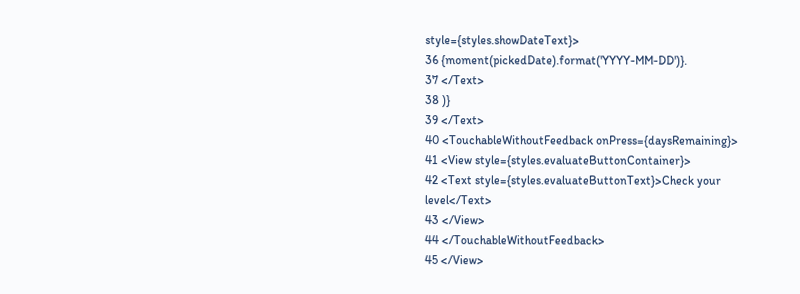style={styles.showDateText}>
36 {moment(pickedDate).format('YYYY-MM-DD')}.
37 </Text>
38 )}
39 </Text>
40 <TouchableWithoutFeedback onPress={daysRemaining}>
41 <View style={styles.evaluateButtonContainer}>
42 <Text style={styles.evaluateButtonText}>Check your level</Text>
43 </View>
44 </TouchableWithoutFeedback>
45 </View>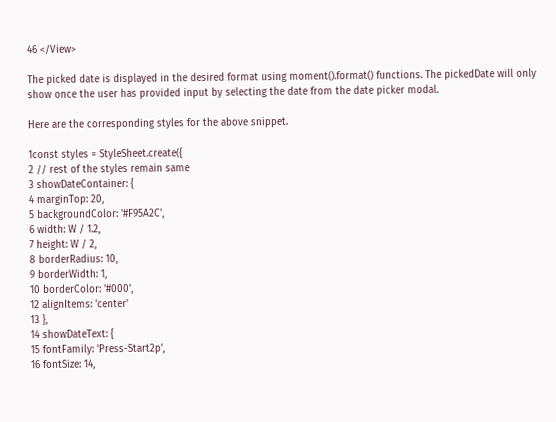46 </View>

The picked date is displayed in the desired format using moment().format() functions. The pickedDate will only show once the user has provided input by selecting the date from the date picker modal.

Here are the corresponding styles for the above snippet.

1const styles = StyleSheet.create({
2 // rest of the styles remain same
3 showDateContainer: {
4 marginTop: 20,
5 backgroundColor: '#F95A2C',
6 width: W / 1.2,
7 height: W / 2,
8 borderRadius: 10,
9 borderWidth: 1,
10 borderColor: '#000',
12 alignItems: 'center'
13 },
14 showDateText: {
15 fontFamily: 'Press-Start2p',
16 fontSize: 14,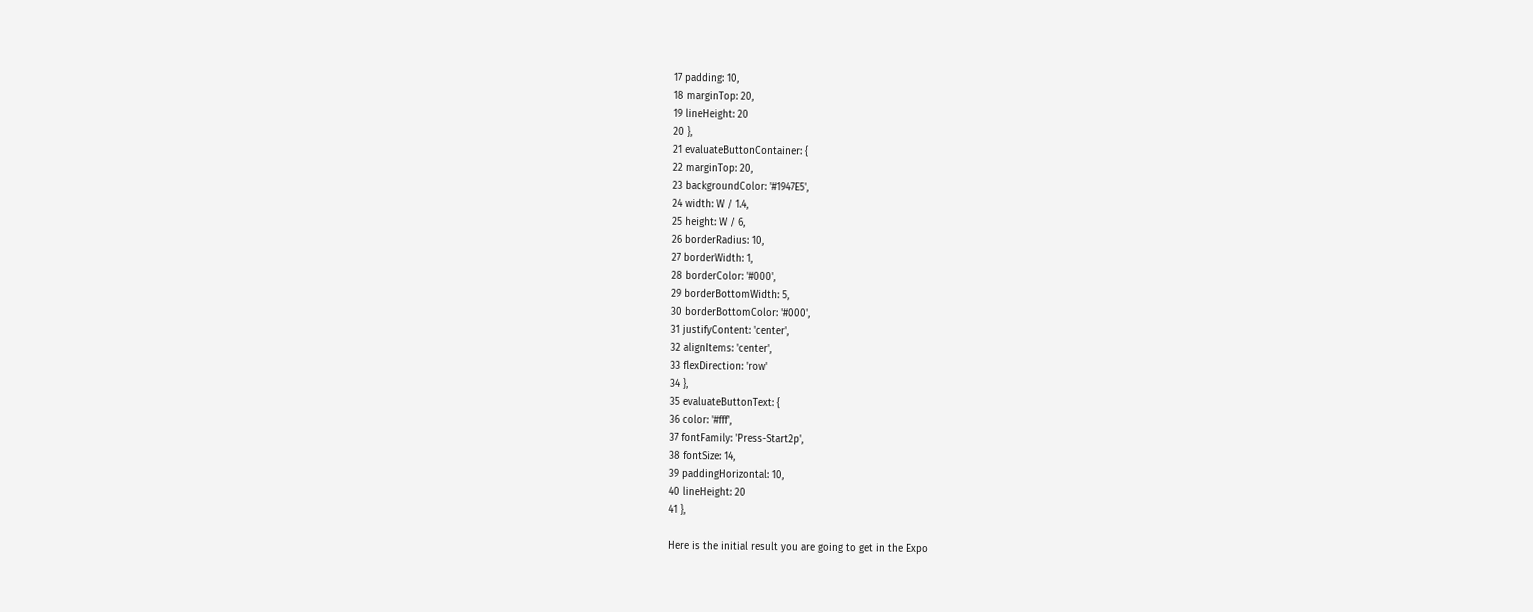17 padding: 10,
18 marginTop: 20,
19 lineHeight: 20
20 },
21 evaluateButtonContainer: {
22 marginTop: 20,
23 backgroundColor: '#1947E5',
24 width: W / 1.4,
25 height: W / 6,
26 borderRadius: 10,
27 borderWidth: 1,
28 borderColor: '#000',
29 borderBottomWidth: 5,
30 borderBottomColor: '#000',
31 justifyContent: 'center',
32 alignItems: 'center',
33 flexDirection: 'row'
34 },
35 evaluateButtonText: {
36 color: '#fff',
37 fontFamily: 'Press-Start2p',
38 fontSize: 14,
39 paddingHorizontal: 10,
40 lineHeight: 20
41 },

Here is the initial result you are going to get in the Expo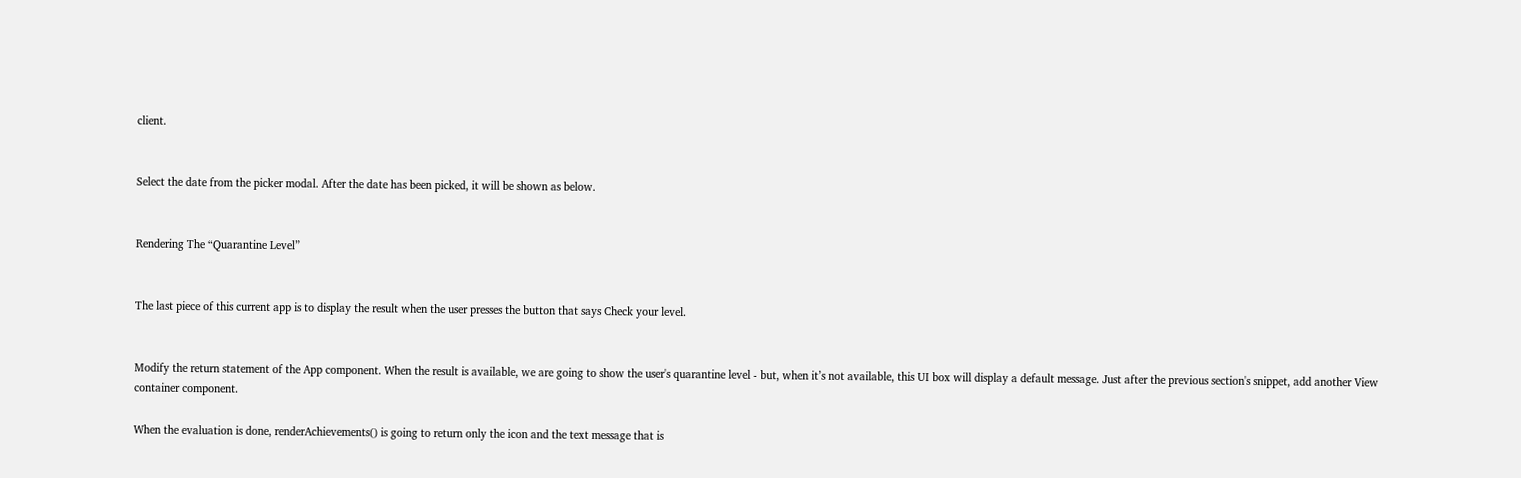client.


Select the date from the picker modal. After the date has been picked, it will be shown as below.


Rendering The “Quarantine Level”


The last piece of this current app is to display the result when the user presses the button that says Check your level.


Modify the return statement of the App component. When the result is available, we are going to show the user's quarantine level - but, when it’s not available, this UI box will display a default message. Just after the previous section's snippet, add another View container component.

When the evaluation is done, renderAchievements() is going to return only the icon and the text message that is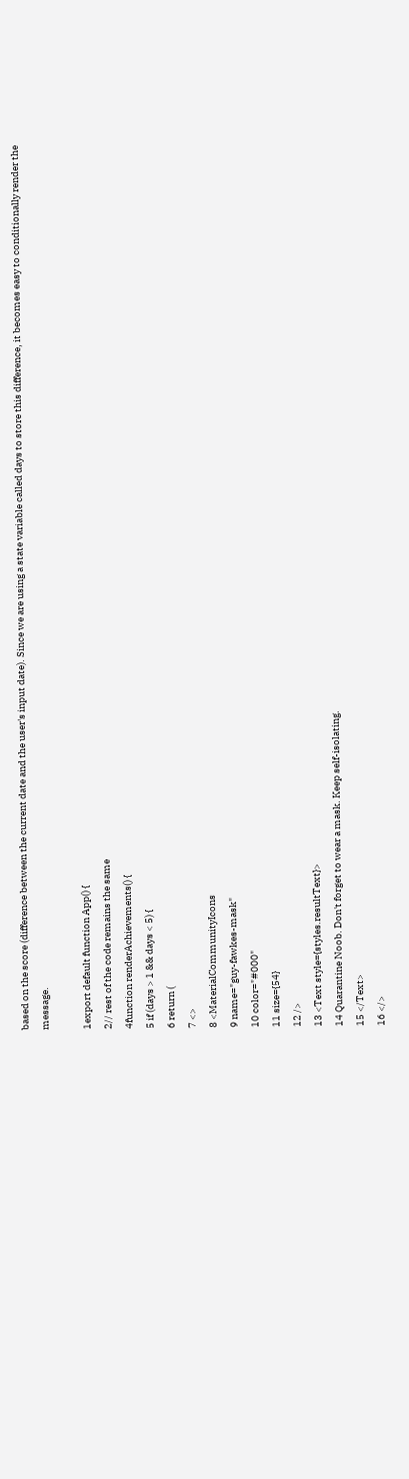based on the score (difference between the current date and the user's input date). Since we are using a state variable called days to store this difference, it becomes easy to conditionally render the message.

1export default function App() {
2// rest of the code remains the same
4function renderAchievements() {
5 if (days > 1 && days < 5) {
6 return (
7 <>
8 <MaterialCommunityIcons
9 name="guy-fawkes-mask"
10 color="#000"
11 size={54}
12 />
13 <Text style={styles.resultText}>
14 Quarantine Noob. Don't forget to wear a mask. Keep self-isolating.
15 </Text>
16 </>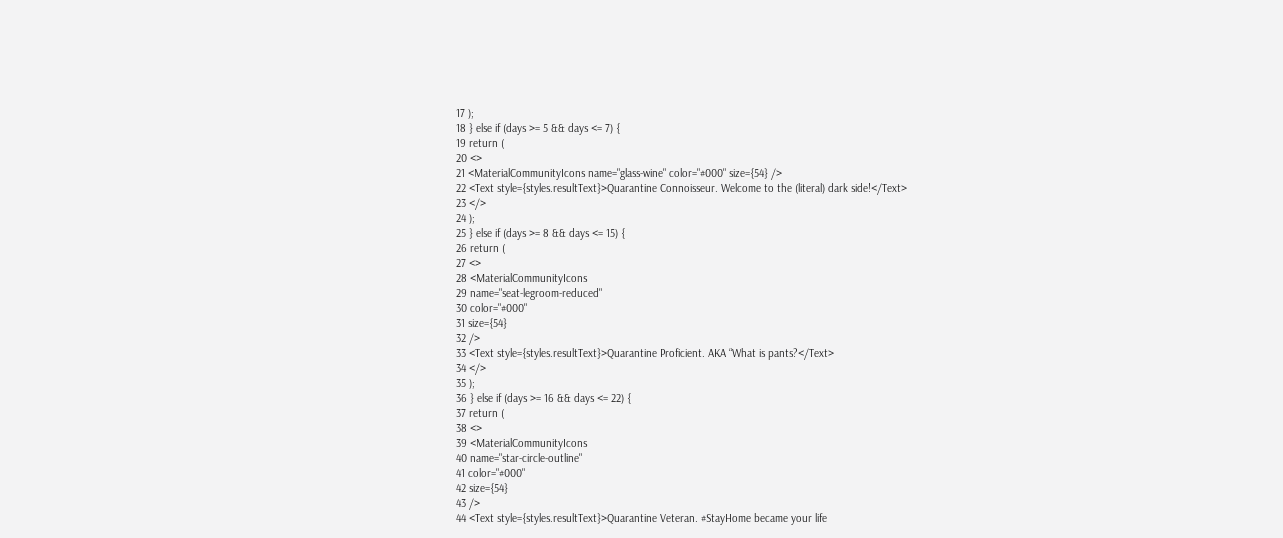17 );
18 } else if (days >= 5 && days <= 7) {
19 return (
20 <>
21 <MaterialCommunityIcons name="glass-wine" color="#000" size={54} />
22 <Text style={styles.resultText}>Quarantine Connoisseur. Welcome to the (literal) dark side!</Text>
23 </>
24 );
25 } else if (days >= 8 && days <= 15) {
26 return (
27 <>
28 <MaterialCommunityIcons
29 name="seat-legroom-reduced"
30 color="#000"
31 size={54}
32 />
33 <Text style={styles.resultText}>Quarantine Proficient. AKA “What is pants?</Text>
34 </>
35 );
36 } else if (days >= 16 && days <= 22) {
37 return (
38 <>
39 <MaterialCommunityIcons
40 name="star-circle-outline"
41 color="#000"
42 size={54}
43 />
44 <Text style={styles.resultText}>Quarantine Veteran. #StayHome became your life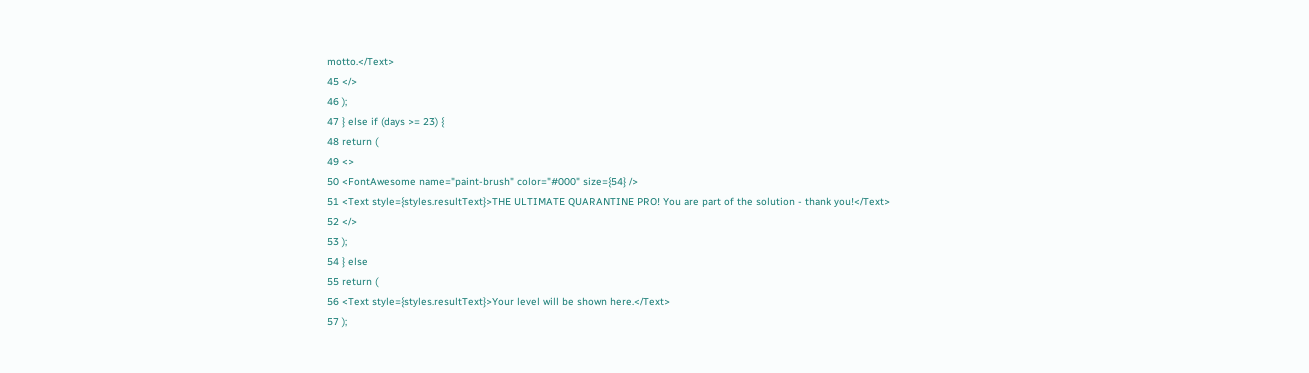motto.</Text>
45 </>
46 );
47 } else if (days >= 23) {
48 return (
49 <>
50 <FontAwesome name="paint-brush" color="#000" size={54} />
51 <Text style={styles.resultText}>THE ULTIMATE QUARANTINE PRO! You are part of the solution - thank you!</Text>
52 </>
53 );
54 } else
55 return (
56 <Text style={styles.resultText}>Your level will be shown here.</Text>
57 );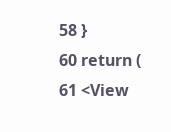58 }
60 return (
61 <View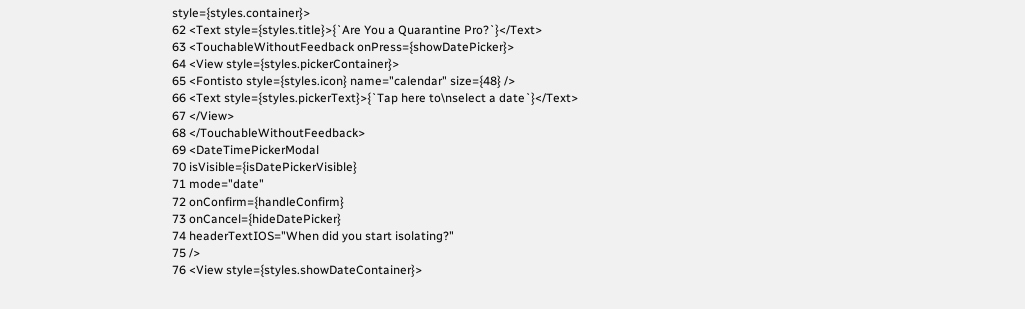style={styles.container}>
62 <Text style={styles.title}>{`Are You a Quarantine Pro?`}</Text>
63 <TouchableWithoutFeedback onPress={showDatePicker}>
64 <View style={styles.pickerContainer}>
65 <Fontisto style={styles.icon} name="calendar" size={48} />
66 <Text style={styles.pickerText}>{`Tap here to\nselect a date`}</Text>
67 </View>
68 </TouchableWithoutFeedback>
69 <DateTimePickerModal
70 isVisible={isDatePickerVisible}
71 mode="date"
72 onConfirm={handleConfirm}
73 onCancel={hideDatePicker}
74 headerTextIOS="When did you start isolating?"
75 />
76 <View style={styles.showDateContainer}>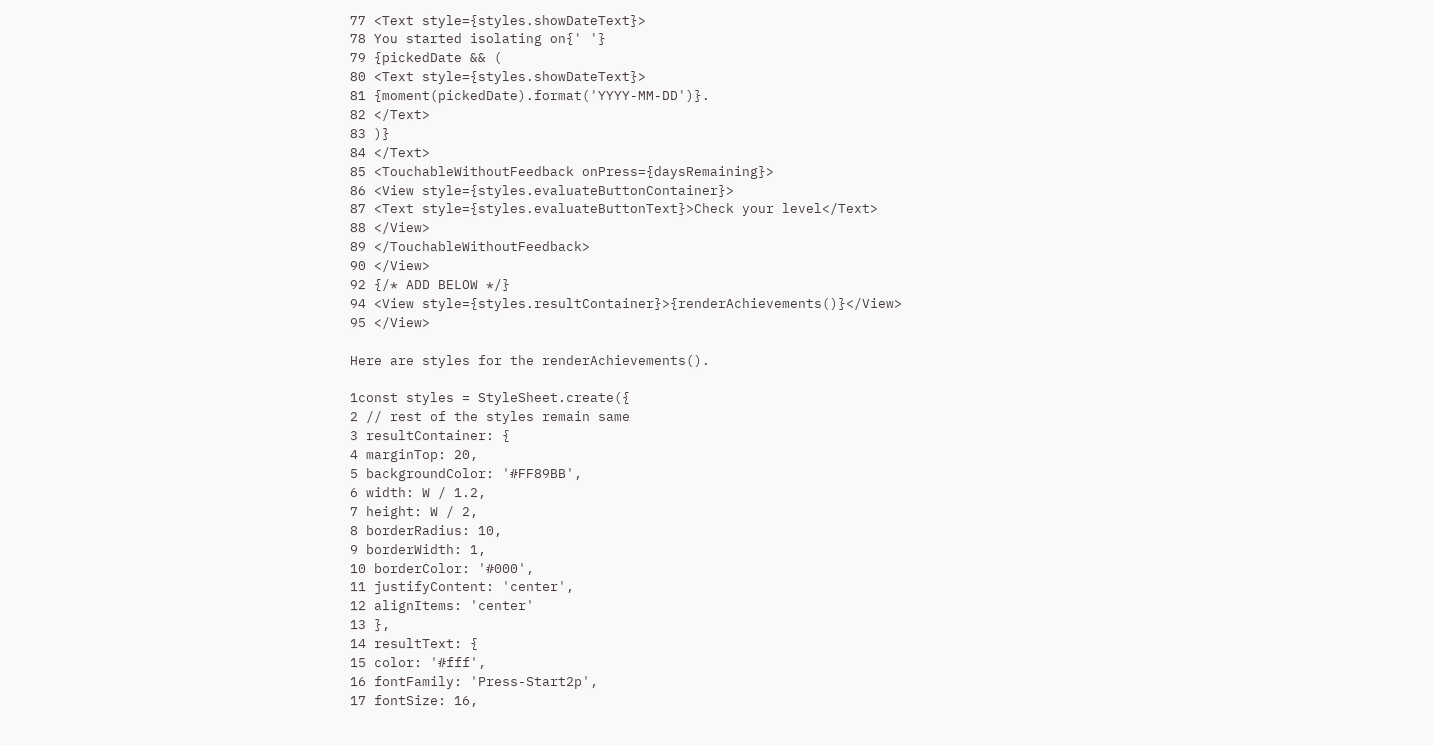77 <Text style={styles.showDateText}>
78 You started isolating on{' '}
79 {pickedDate && (
80 <Text style={styles.showDateText}>
81 {moment(pickedDate).format('YYYY-MM-DD')}.
82 </Text>
83 )}
84 </Text>
85 <TouchableWithoutFeedback onPress={daysRemaining}>
86 <View style={styles.evaluateButtonContainer}>
87 <Text style={styles.evaluateButtonText}>Check your level</Text>
88 </View>
89 </TouchableWithoutFeedback>
90 </View>
92 {/* ADD BELOW */}
94 <View style={styles.resultContainer}>{renderAchievements()}</View>
95 </View>

Here are styles for the renderAchievements().

1const styles = StyleSheet.create({
2 // rest of the styles remain same
3 resultContainer: {
4 marginTop: 20,
5 backgroundColor: '#FF89BB',
6 width: W / 1.2,
7 height: W / 2,
8 borderRadius: 10,
9 borderWidth: 1,
10 borderColor: '#000',
11 justifyContent: 'center',
12 alignItems: 'center'
13 },
14 resultText: {
15 color: '#fff',
16 fontFamily: 'Press-Start2p',
17 fontSize: 16,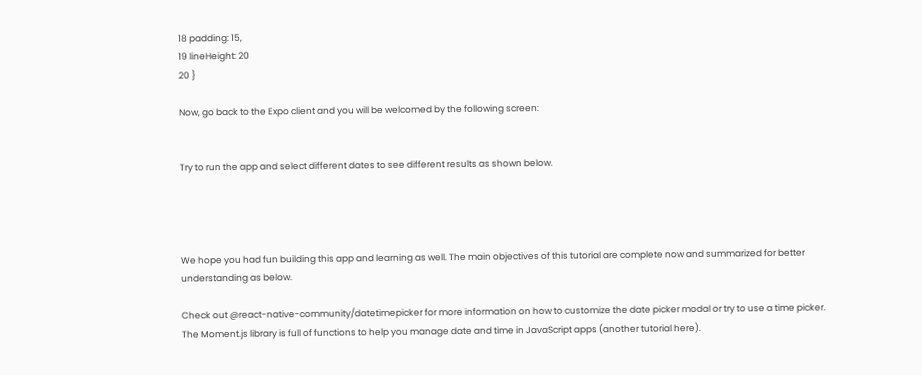18 padding: 15,
19 lineHeight: 20
20 }

Now, go back to the Expo client and you will be welcomed by the following screen:


Try to run the app and select different dates to see different results as shown below.




We hope you had fun building this app and learning as well. The main objectives of this tutorial are complete now and summarized for better understanding as below.

Check out @react-native-community/datetimepicker for more information on how to customize the date picker modal or try to use a time picker. The Moment.js library is full of functions to help you manage date and time in JavaScript apps (another tutorial here).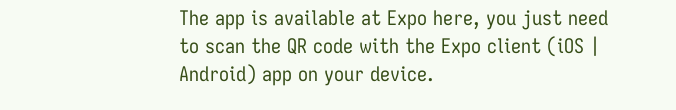The app is available at Expo here, you just need to scan the QR code with the Expo client (iOS | Android) app on your device.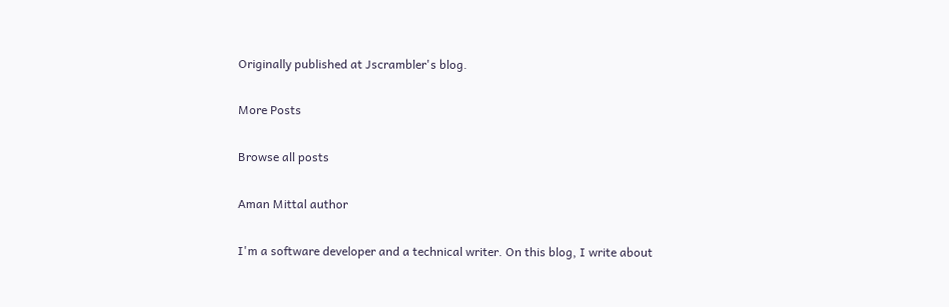Originally published at Jscrambler's blog.

More Posts

Browse all posts

Aman Mittal author

I'm a software developer and a technical writer. On this blog, I write about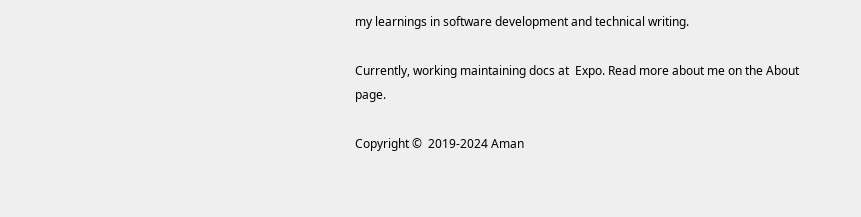my learnings in software development and technical writing.

Currently, working maintaining docs at  Expo. Read more about me on the About page.

Copyright ©  2019-2024 Aman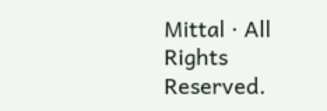Mittal · All Rights Reserved.